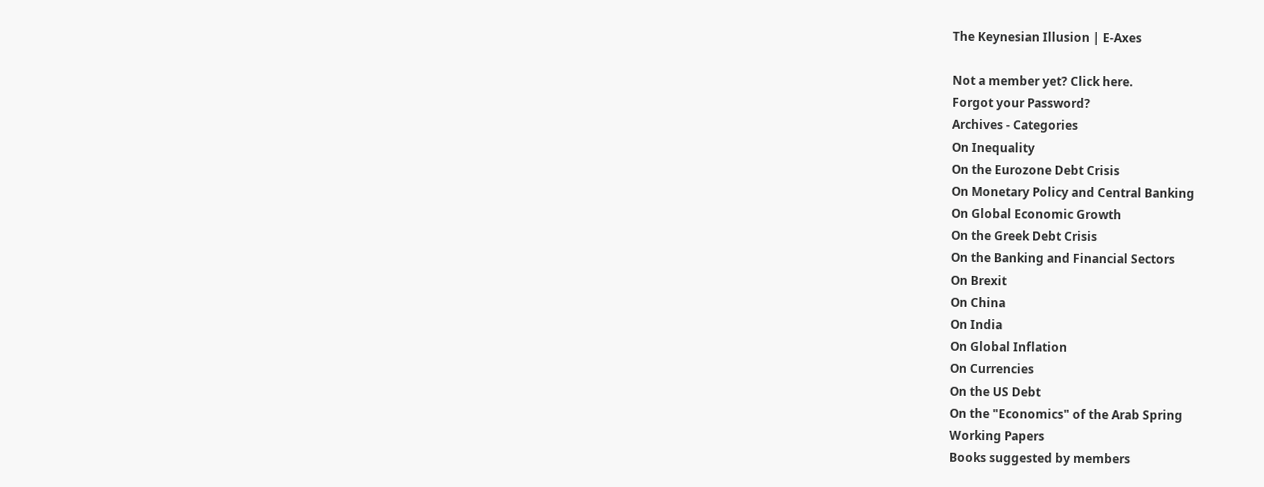The Keynesian Illusion | E-Axes

Not a member yet? Click here.
Forgot your Password?
Archives - Categories
On Inequality
On the Eurozone Debt Crisis
On Monetary Policy and Central Banking
On Global Economic Growth
On the Greek Debt Crisis
On the Banking and Financial Sectors
On Brexit
On China
On India
On Global Inflation
On Currencies
On the US Debt
On the "Economics" of the Arab Spring
Working Papers
Books suggested by members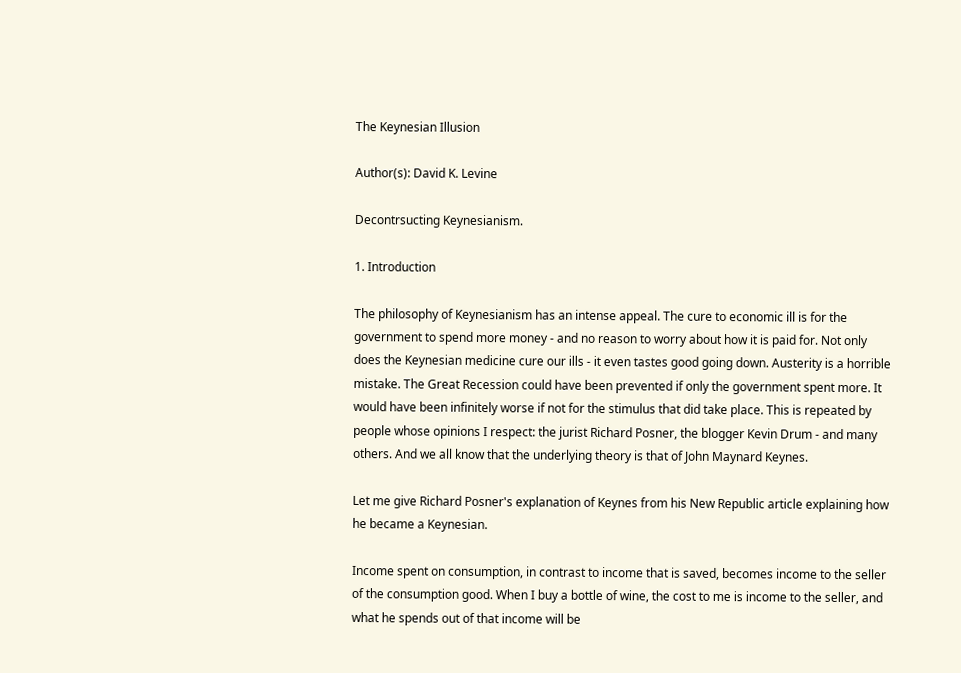The Keynesian Illusion

Author(s): David K. Levine

Decontrsucting Keynesianism.

1. Introduction

The philosophy of Keynesianism has an intense appeal. The cure to economic ill is for the government to spend more money - and no reason to worry about how it is paid for. Not only does the Keynesian medicine cure our ills - it even tastes good going down. Austerity is a horrible mistake. The Great Recession could have been prevented if only the government spent more. It would have been infinitely worse if not for the stimulus that did take place. This is repeated by people whose opinions I respect: the jurist Richard Posner, the blogger Kevin Drum - and many others. And we all know that the underlying theory is that of John Maynard Keynes.

Let me give Richard Posner's explanation of Keynes from his New Republic article explaining how he became a Keynesian.

Income spent on consumption, in contrast to income that is saved, becomes income to the seller of the consumption good. When I buy a bottle of wine, the cost to me is income to the seller, and what he spends out of that income will be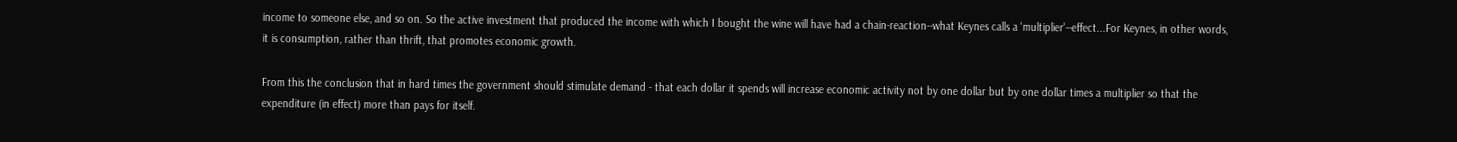income to someone else, and so on. So the active investment that produced the income with which I bought the wine will have had a chain-reaction--what Keynes calls a 'multiplier'--effect...For Keynes, in other words, it is consumption, rather than thrift, that promotes economic growth.

From this the conclusion that in hard times the government should stimulate demand - that each dollar it spends will increase economic activity not by one dollar but by one dollar times a multiplier so that the expenditure (in effect) more than pays for itself.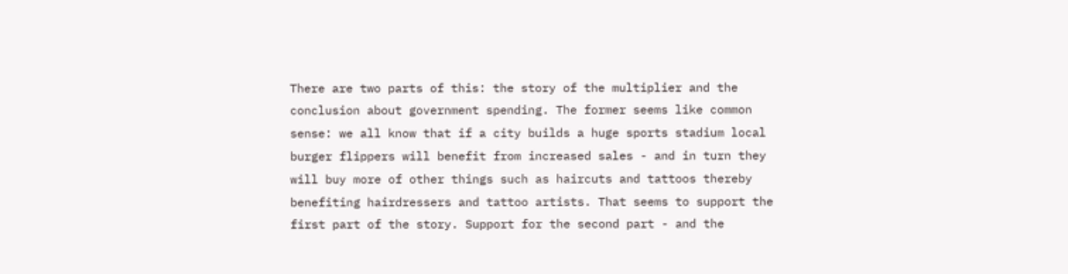There are two parts of this: the story of the multiplier and the conclusion about government spending. The former seems like common sense: we all know that if a city builds a huge sports stadium local burger flippers will benefit from increased sales - and in turn they will buy more of other things such as haircuts and tattoos thereby benefiting hairdressers and tattoo artists. That seems to support the first part of the story. Support for the second part - and the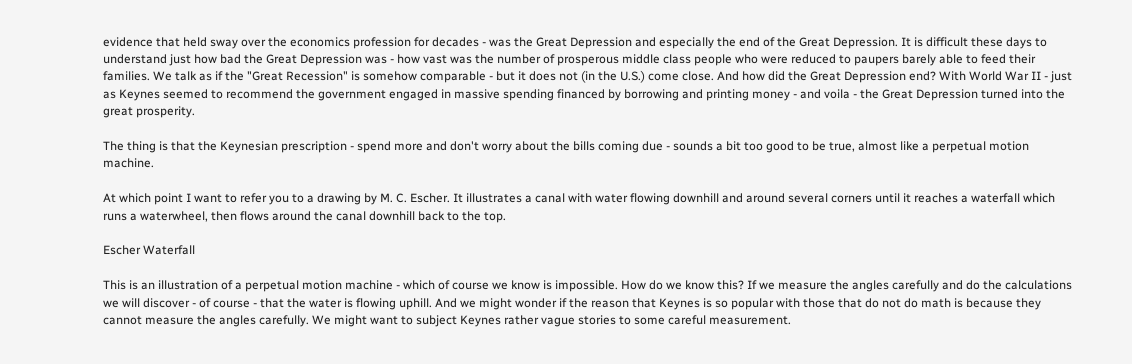evidence that held sway over the economics profession for decades - was the Great Depression and especially the end of the Great Depression. It is difficult these days to understand just how bad the Great Depression was - how vast was the number of prosperous middle class people who were reduced to paupers barely able to feed their families. We talk as if the "Great Recession" is somehow comparable - but it does not (in the U.S.) come close. And how did the Great Depression end? With World War II - just as Keynes seemed to recommend the government engaged in massive spending financed by borrowing and printing money - and voila - the Great Depression turned into the great prosperity.

The thing is that the Keynesian prescription - spend more and don't worry about the bills coming due - sounds a bit too good to be true, almost like a perpetual motion machine.

At which point I want to refer you to a drawing by M. C. Escher. It illustrates a canal with water flowing downhill and around several corners until it reaches a waterfall which runs a waterwheel, then flows around the canal downhill back to the top.

Escher Waterfall

This is an illustration of a perpetual motion machine - which of course we know is impossible. How do we know this? If we measure the angles carefully and do the calculations we will discover - of course - that the water is flowing uphill. And we might wonder if the reason that Keynes is so popular with those that do not do math is because they cannot measure the angles carefully. We might want to subject Keynes rather vague stories to some careful measurement.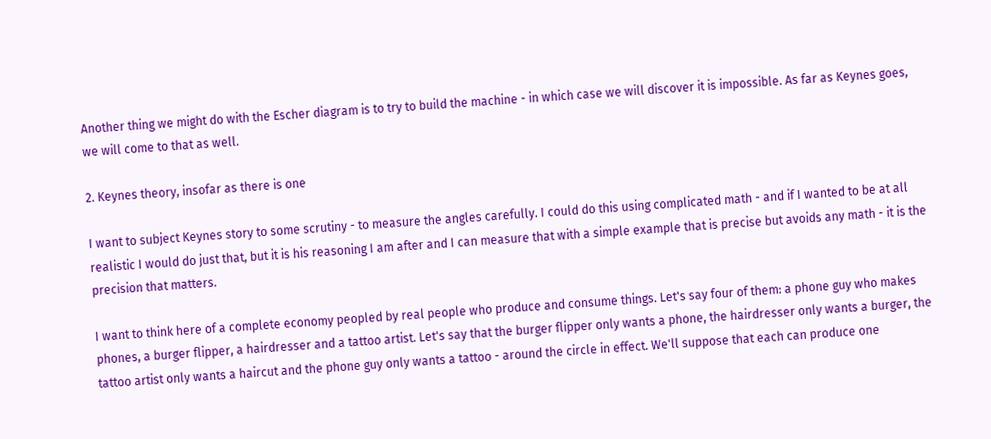Another thing we might do with the Escher diagram is to try to build the machine - in which case we will discover it is impossible. As far as Keynes goes, we will come to that as well.

2. Keynes theory, insofar as there is one

I want to subject Keynes story to some scrutiny - to measure the angles carefully. I could do this using complicated math - and if I wanted to be at all realistic I would do just that, but it is his reasoning I am after and I can measure that with a simple example that is precise but avoids any math - it is the precision that matters.

I want to think here of a complete economy peopled by real people who produce and consume things. Let's say four of them: a phone guy who makes phones, a burger flipper, a hairdresser and a tattoo artist. Let's say that the burger flipper only wants a phone, the hairdresser only wants a burger, the tattoo artist only wants a haircut and the phone guy only wants a tattoo - around the circle in effect. We'll suppose that each can produce one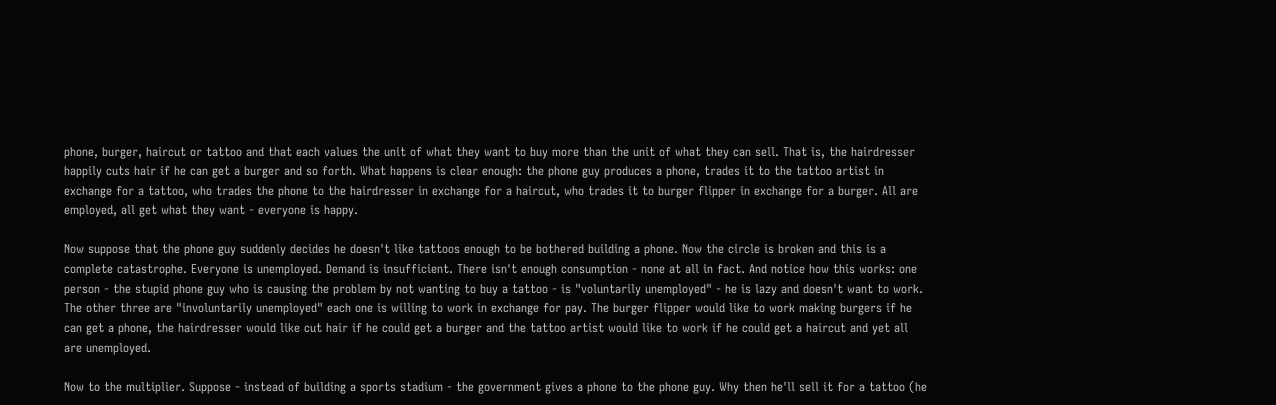phone, burger, haircut or tattoo and that each values the unit of what they want to buy more than the unit of what they can sell. That is, the hairdresser happily cuts hair if he can get a burger and so forth. What happens is clear enough: the phone guy produces a phone, trades it to the tattoo artist in exchange for a tattoo, who trades the phone to the hairdresser in exchange for a haircut, who trades it to burger flipper in exchange for a burger. All are employed, all get what they want - everyone is happy.

Now suppose that the phone guy suddenly decides he doesn't like tattoos enough to be bothered building a phone. Now the circle is broken and this is a complete catastrophe. Everyone is unemployed. Demand is insufficient. There isn't enough consumption - none at all in fact. And notice how this works: one person - the stupid phone guy who is causing the problem by not wanting to buy a tattoo - is "voluntarily unemployed" - he is lazy and doesn't want to work. The other three are "involuntarily unemployed" each one is willing to work in exchange for pay. The burger flipper would like to work making burgers if he can get a phone, the hairdresser would like cut hair if he could get a burger and the tattoo artist would like to work if he could get a haircut and yet all are unemployed.

Now to the multiplier. Suppose - instead of building a sports stadium - the government gives a phone to the phone guy. Why then he'll sell it for a tattoo (he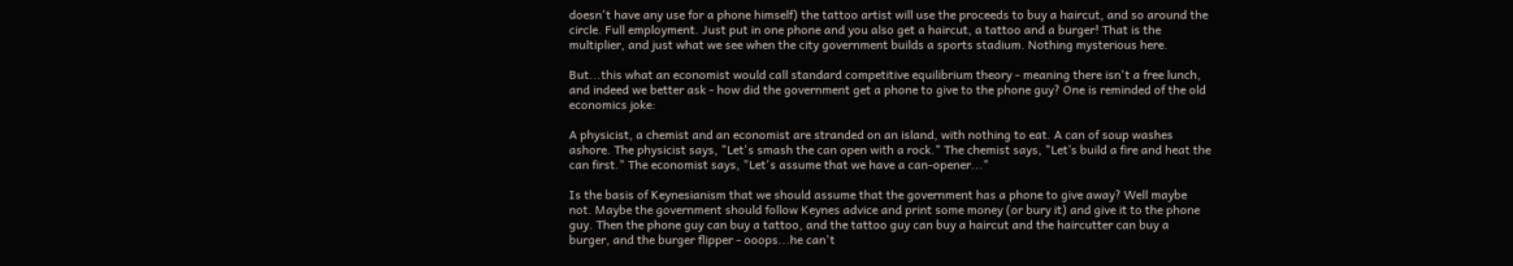doesn't have any use for a phone himself) the tattoo artist will use the proceeds to buy a haircut, and so around the circle. Full employment. Just put in one phone and you also get a haircut, a tattoo and a burger! That is the multiplier, and just what we see when the city government builds a sports stadium. Nothing mysterious here.

But...this what an economist would call standard competitive equilibrium theory - meaning there isn't a free lunch, and indeed we better ask - how did the government get a phone to give to the phone guy? One is reminded of the old economics joke:

A physicist, a chemist and an economist are stranded on an island, with nothing to eat. A can of soup washes ashore. The physicist says, "Let's smash the can open with a rock." The chemist says, "Let’s build a fire and heat the can first." The economist says, "Let's assume that we have a can-opener..."

Is the basis of Keynesianism that we should assume that the government has a phone to give away? Well maybe not. Maybe the government should follow Keynes advice and print some money (or bury it) and give it to the phone guy. Then the phone guy can buy a tattoo, and the tattoo guy can buy a haircut and the haircutter can buy a burger, and the burger flipper - ooops...he can't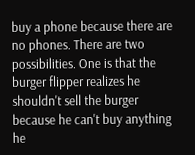buy a phone because there are no phones. There are two possibilities. One is that the burger flipper realizes he shouldn't sell the burger because he can't buy anything he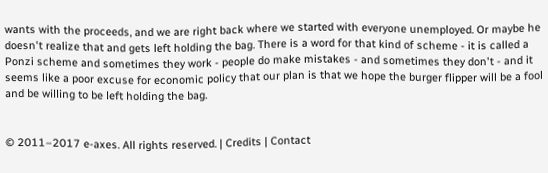wants with the proceeds, and we are right back where we started with everyone unemployed. Or maybe he doesn't realize that and gets left holding the bag. There is a word for that kind of scheme - it is called a Ponzi scheme and sometimes they work - people do make mistakes - and sometimes they don't - and it seems like a poor excuse for economic policy that our plan is that we hope the burger flipper will be a fool and be willing to be left holding the bag.


© 2011–2017 e-axes. All rights reserved. | Credits | Contact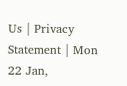Us | Privacy Statement | Mon 22 Jan,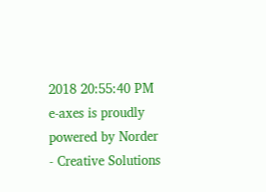2018 20:55:40 PM
e-axes is proudly powered by Norder - Creative Solutions